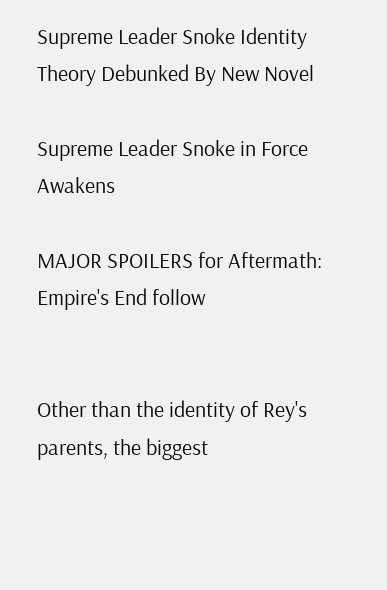Supreme Leader Snoke Identity Theory Debunked By New Novel

Supreme Leader Snoke in Force Awakens

MAJOR SPOILERS for Aftermath: Empire's End follow


Other than the identity of Rey's parents, the biggest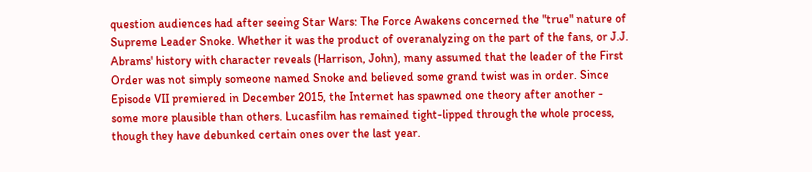question audiences had after seeing Star Wars: The Force Awakens concerned the "true" nature of Supreme Leader Snoke. Whether it was the product of overanalyzing on the part of the fans, or J.J. Abrams' history with character reveals (Harrison, John), many assumed that the leader of the First Order was not simply someone named Snoke and believed some grand twist was in order. Since Episode VII premiered in December 2015, the Internet has spawned one theory after another - some more plausible than others. Lucasfilm has remained tight-lipped through the whole process, though they have debunked certain ones over the last year.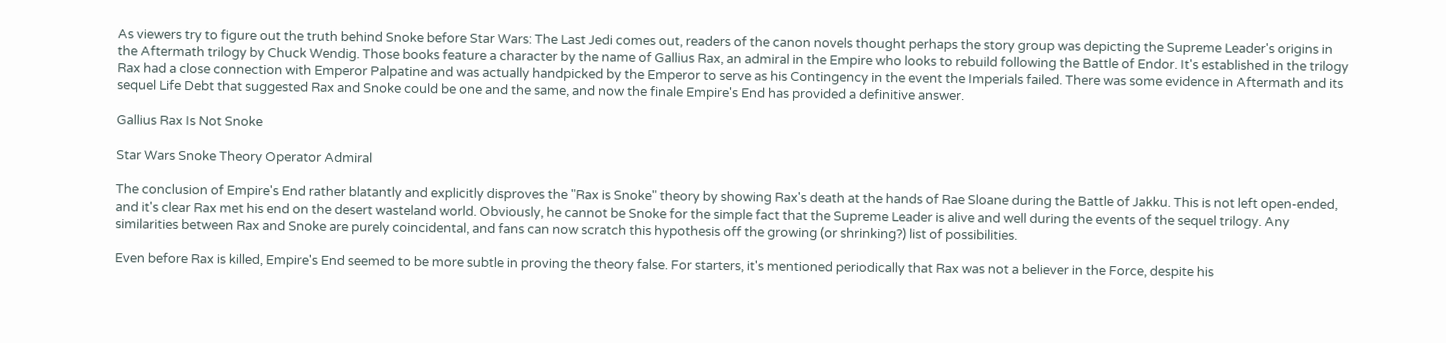As viewers try to figure out the truth behind Snoke before Star Wars: The Last Jedi comes out, readers of the canon novels thought perhaps the story group was depicting the Supreme Leader's origins in the Aftermath trilogy by Chuck Wendig. Those books feature a character by the name of Gallius Rax, an admiral in the Empire who looks to rebuild following the Battle of Endor. It's established in the trilogy Rax had a close connection with Emperor Palpatine and was actually handpicked by the Emperor to serve as his Contingency in the event the Imperials failed. There was some evidence in Aftermath and its sequel Life Debt that suggested Rax and Snoke could be one and the same, and now the finale Empire's End has provided a definitive answer.

Gallius Rax Is Not Snoke

Star Wars Snoke Theory Operator Admiral

The conclusion of Empire's End rather blatantly and explicitly disproves the "Rax is Snoke" theory by showing Rax's death at the hands of Rae Sloane during the Battle of Jakku. This is not left open-ended, and it's clear Rax met his end on the desert wasteland world. Obviously, he cannot be Snoke for the simple fact that the Supreme Leader is alive and well during the events of the sequel trilogy. Any similarities between Rax and Snoke are purely coincidental, and fans can now scratch this hypothesis off the growing (or shrinking?) list of possibilities.

Even before Rax is killed, Empire's End seemed to be more subtle in proving the theory false. For starters, it's mentioned periodically that Rax was not a believer in the Force, despite his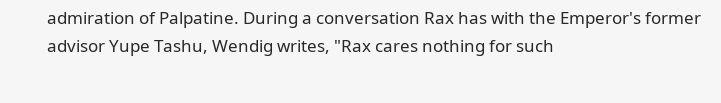admiration of Palpatine. During a conversation Rax has with the Emperor's former advisor Yupe Tashu, Wendig writes, "Rax cares nothing for such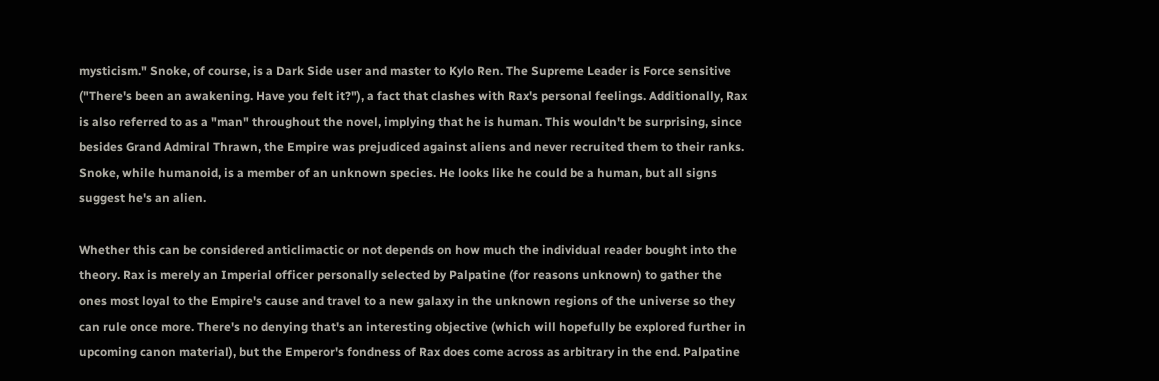mysticism." Snoke, of course, is a Dark Side user and master to Kylo Ren. The Supreme Leader is Force sensitive ("There's been an awakening. Have you felt it?"), a fact that clashes with Rax's personal feelings. Additionally, Rax is also referred to as a "man" throughout the novel, implying that he is human. This wouldn't be surprising, since besides Grand Admiral Thrawn, the Empire was prejudiced against aliens and never recruited them to their ranks. Snoke, while humanoid, is a member of an unknown species. He looks like he could be a human, but all signs suggest he's an alien.

Whether this can be considered anticlimactic or not depends on how much the individual reader bought into the theory. Rax is merely an Imperial officer personally selected by Palpatine (for reasons unknown) to gather the ones most loyal to the Empire's cause and travel to a new galaxy in the unknown regions of the universe so they can rule once more. There's no denying that's an interesting objective (which will hopefully be explored further in upcoming canon material), but the Emperor's fondness of Rax does come across as arbitrary in the end. Palpatine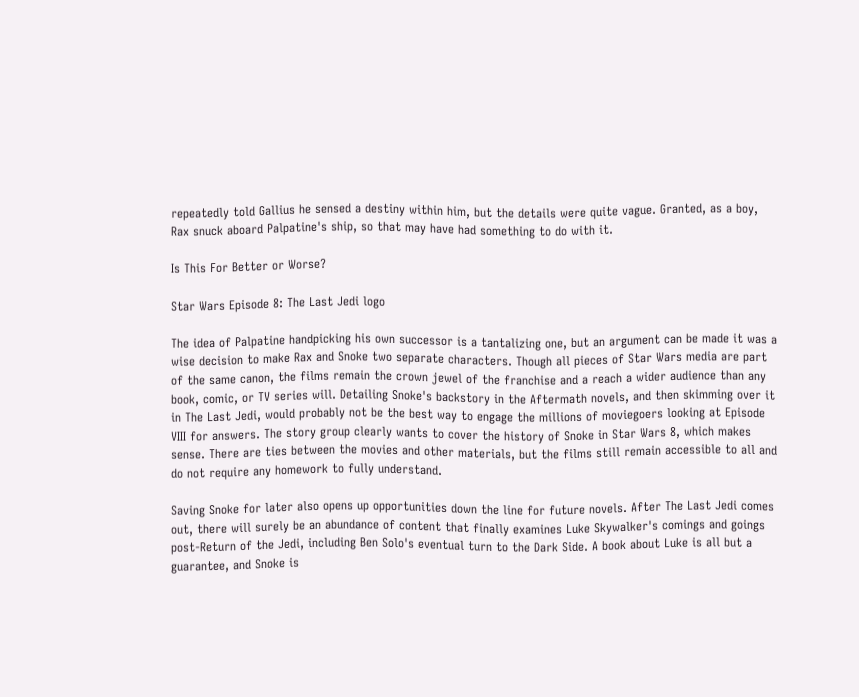repeatedly told Gallius he sensed a destiny within him, but the details were quite vague. Granted, as a boy, Rax snuck aboard Palpatine's ship, so that may have had something to do with it.

Is This For Better or Worse?

Star Wars Episode 8: The Last Jedi logo

The idea of Palpatine handpicking his own successor is a tantalizing one, but an argument can be made it was a wise decision to make Rax and Snoke two separate characters. Though all pieces of Star Wars media are part of the same canon, the films remain the crown jewel of the franchise and a reach a wider audience than any book, comic, or TV series will. Detailing Snoke's backstory in the Aftermath novels, and then skimming over it in The Last Jedi, would probably not be the best way to engage the millions of moviegoers looking at Episode VIII for answers. The story group clearly wants to cover the history of Snoke in Star Wars 8, which makes sense. There are ties between the movies and other materials, but the films still remain accessible to all and do not require any homework to fully understand.

Saving Snoke for later also opens up opportunities down the line for future novels. After The Last Jedi comes out, there will surely be an abundance of content that finally examines Luke Skywalker's comings and goings post-Return of the Jedi, including Ben Solo's eventual turn to the Dark Side. A book about Luke is all but a guarantee, and Snoke is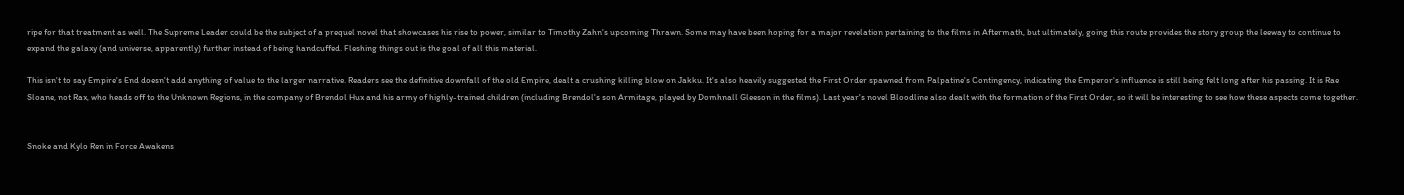ripe for that treatment as well. The Supreme Leader could be the subject of a prequel novel that showcases his rise to power, similar to Timothy Zahn's upcoming Thrawn. Some may have been hoping for a major revelation pertaining to the films in Aftermath, but ultimately, going this route provides the story group the leeway to continue to expand the galaxy (and universe, apparently) further instead of being handcuffed. Fleshing things out is the goal of all this material.

This isn't to say Empire's End doesn't add anything of value to the larger narrative. Readers see the definitive downfall of the old Empire, dealt a crushing killing blow on Jakku. It's also heavily suggested the First Order spawned from Palpatine's Contingency, indicating the Emperor's influence is still being felt long after his passing. It is Rae Sloane, not Rax, who heads off to the Unknown Regions, in the company of Brendol Hux and his army of highly-trained children (including Brendol's son Armitage, played by Domhnall Gleeson in the films). Last year's novel Bloodline also dealt with the formation of the First Order, so it will be interesting to see how these aspects come together.


Snoke and Kylo Ren in Force Awakens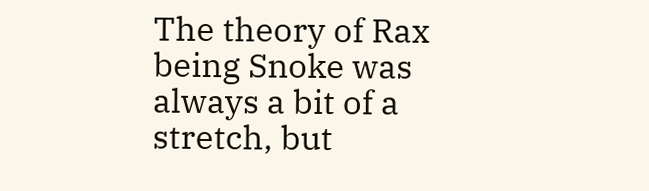The theory of Rax being Snoke was always a bit of a stretch, but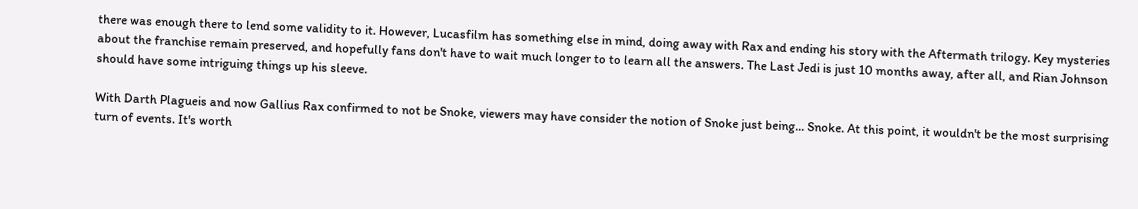there was enough there to lend some validity to it. However, Lucasfilm has something else in mind, doing away with Rax and ending his story with the Aftermath trilogy. Key mysteries about the franchise remain preserved, and hopefully fans don't have to wait much longer to to learn all the answers. The Last Jedi is just 10 months away, after all, and Rian Johnson should have some intriguing things up his sleeve.

With Darth Plagueis and now Gallius Rax confirmed to not be Snoke, viewers may have consider the notion of Snoke just being... Snoke. At this point, it wouldn't be the most surprising turn of events. It's worth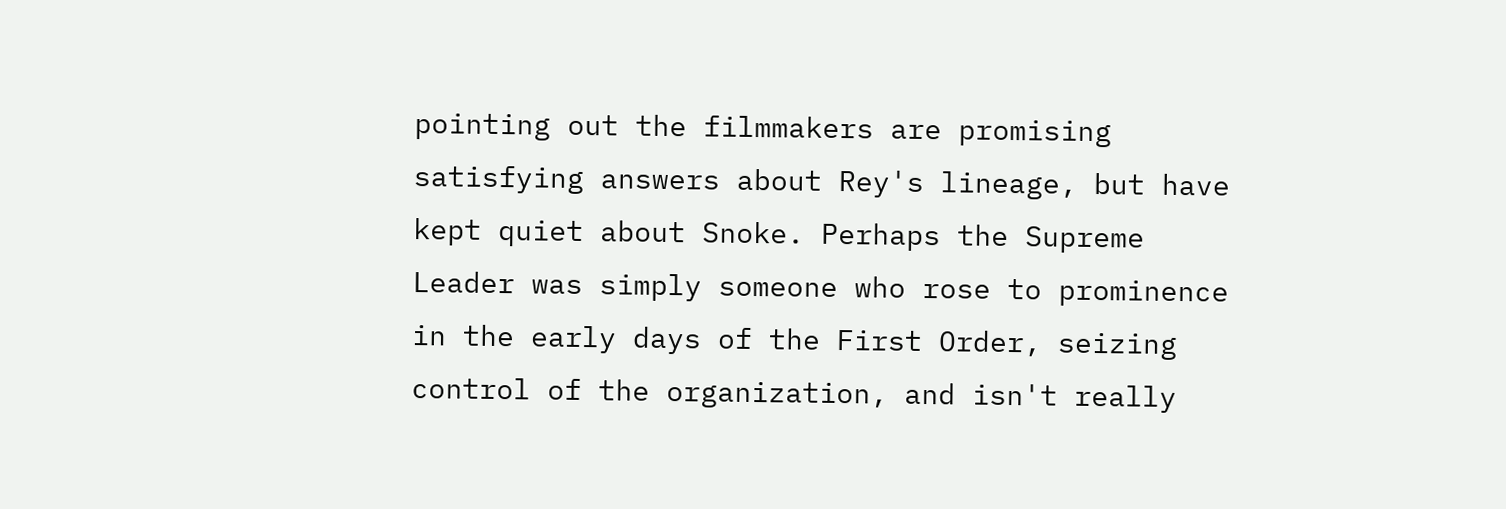pointing out the filmmakers are promising satisfying answers about Rey's lineage, but have kept quiet about Snoke. Perhaps the Supreme Leader was simply someone who rose to prominence in the early days of the First Order, seizing control of the organization, and isn't really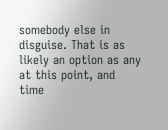somebody else in disguise. That is as likely an option as any at this point, and time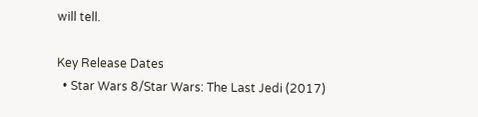will tell.

Key Release Dates
  • Star Wars 8/Star Wars: The Last Jedi (2017)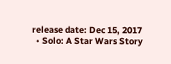release date: Dec 15, 2017
  • Solo: A Star Wars Story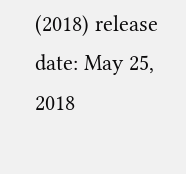(2018) release date: May 25, 2018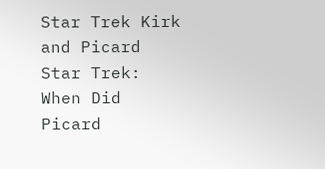Star Trek Kirk and Picard
Star Trek: When Did Picard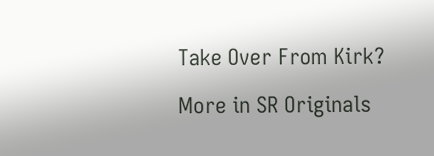Take Over From Kirk?

More in SR Originals